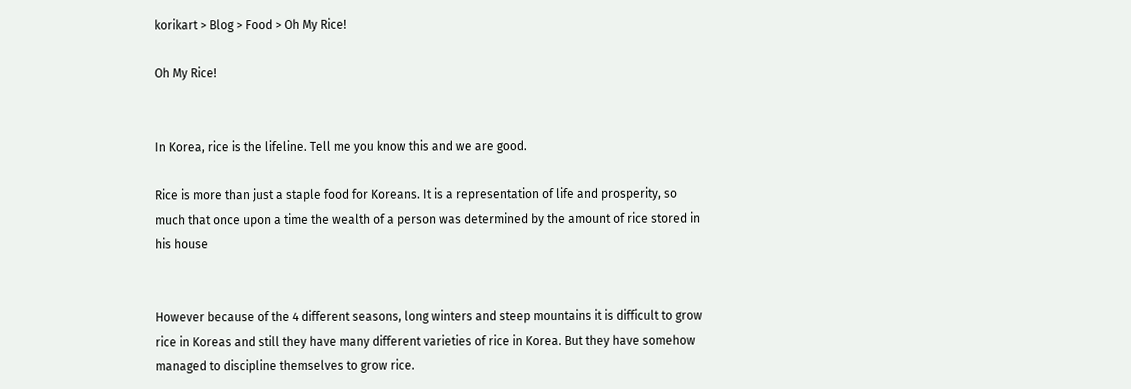korikart > Blog > Food > Oh My Rice!

Oh My Rice!


In Korea, rice is the lifeline. Tell me you know this and we are good.

Rice is more than just a staple food for Koreans. It is a representation of life and prosperity, so much that once upon a time the wealth of a person was determined by the amount of rice stored in his house


However because of the 4 different seasons, long winters and steep mountains it is difficult to grow rice in Koreas and still they have many different varieties of rice in Korea. But they have somehow managed to discipline themselves to grow rice.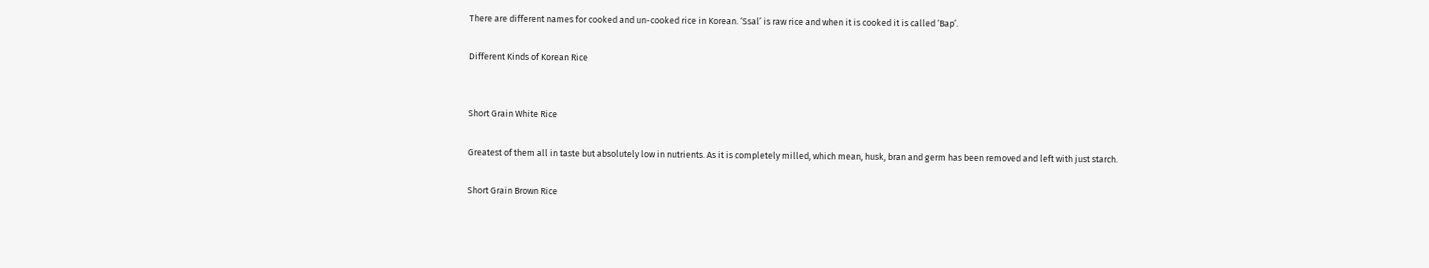There are different names for cooked and un-cooked rice in Korean. ‘Ssal’ is raw rice and when it is cooked it is called ‘Bap’.

Different Kinds of Korean Rice


Short Grain White Rice

Greatest of them all in taste but absolutely low in nutrients. As it is completely milled, which mean, husk, bran and germ has been removed and left with just starch.

Short Grain Brown Rice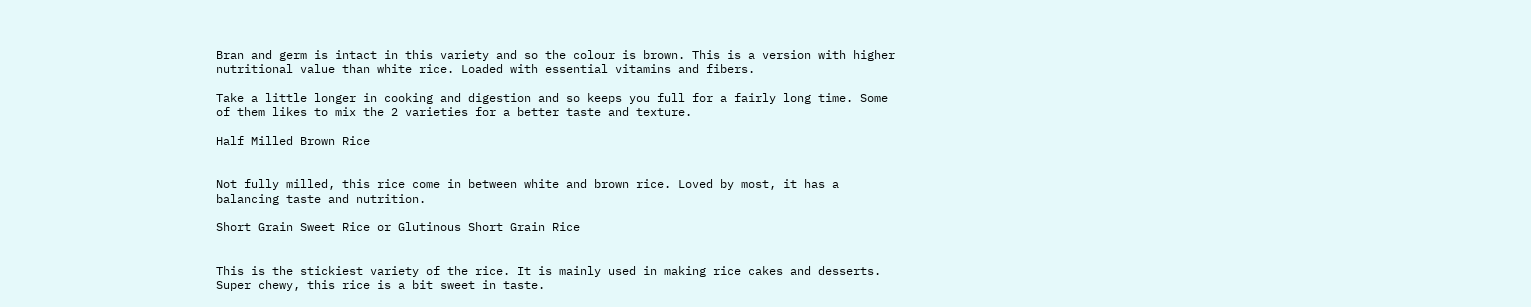Bran and germ is intact in this variety and so the colour is brown. This is a version with higher nutritional value than white rice. Loaded with essential vitamins and fibers.

Take a little longer in cooking and digestion and so keeps you full for a fairly long time. Some of them likes to mix the 2 varieties for a better taste and texture.

Half Milled Brown Rice


Not fully milled, this rice come in between white and brown rice. Loved by most, it has a balancing taste and nutrition.

Short Grain Sweet Rice or Glutinous Short Grain Rice


This is the stickiest variety of the rice. It is mainly used in making rice cakes and desserts. Super chewy, this rice is a bit sweet in taste.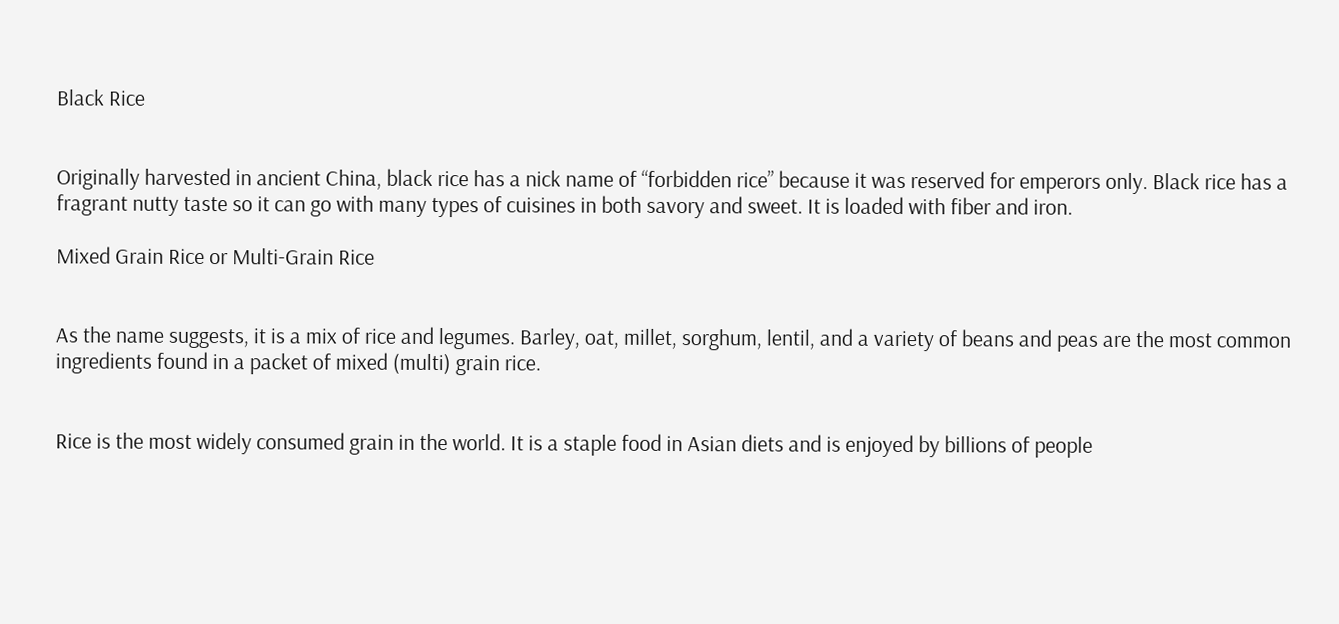Black Rice


Originally harvested in ancient China, black rice has a nick name of “forbidden rice” because it was reserved for emperors only. Black rice has a fragrant nutty taste so it can go with many types of cuisines in both savory and sweet. It is loaded with fiber and iron.

Mixed Grain Rice or Multi-Grain Rice


As the name suggests, it is a mix of rice and legumes. Barley, oat, millet, sorghum, lentil, and a variety of beans and peas are the most common ingredients found in a packet of mixed (multi) grain rice.


Rice is the most widely consumed grain in the world. It is a staple food in Asian diets and is enjoyed by billions of people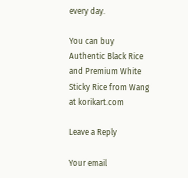every day.

You can buy Authentic Black Rice and Premium White Sticky Rice from Wang at korikart.com

Leave a Reply

Your email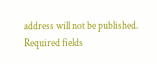address will not be published. Required fields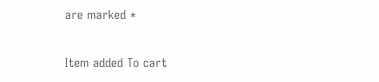are marked *

Item added To cart